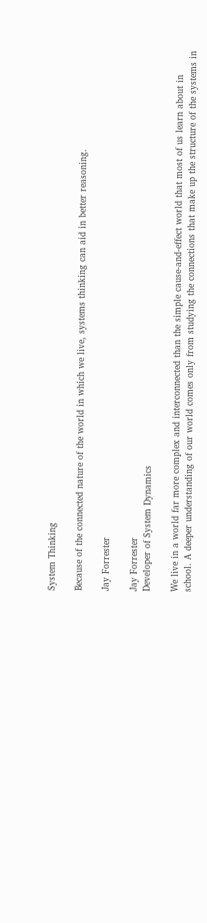System Thinking

Because of the connected nature of the world in which we live, systems thinking can aid in better reasoning.

Jay Forrester

Jay Forrester
Developer of System Dynamics

We live in a world far more complex and interconnected than the simple cause-and-effect world that most of us learn about in school. A deeper understanding of our world comes only from studying the connections that make up the structure of the systems in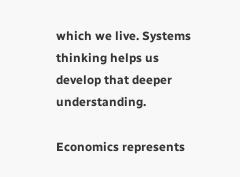which we live. Systems thinking helps us develop that deeper understanding.

Economics represents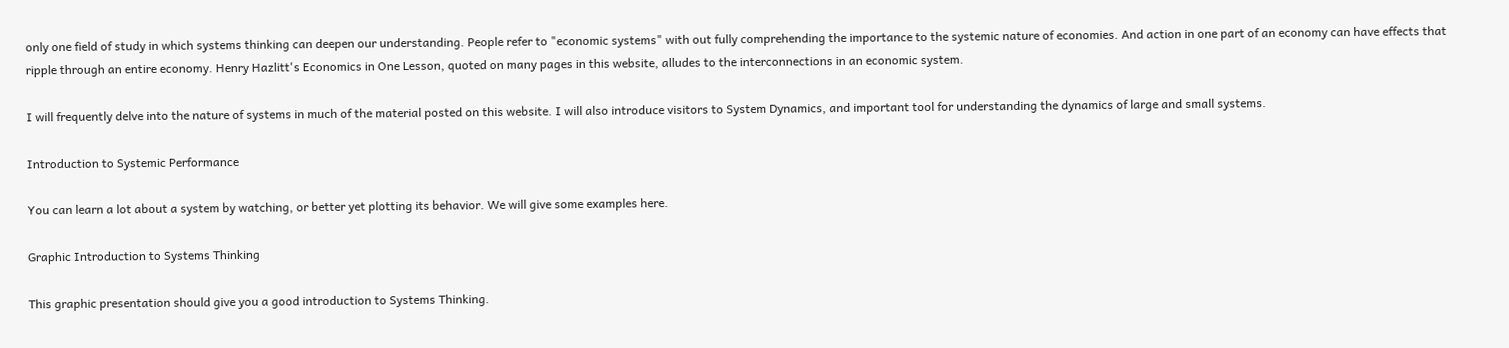only one field of study in which systems thinking can deepen our understanding. People refer to "economic systems" with out fully comprehending the importance to the systemic nature of economies. And action in one part of an economy can have effects that ripple through an entire economy. Henry Hazlitt's Economics in One Lesson, quoted on many pages in this website, alludes to the interconnections in an economic system.

I will frequently delve into the nature of systems in much of the material posted on this website. I will also introduce visitors to System Dynamics, and important tool for understanding the dynamics of large and small systems.

Introduction to Systemic Performance

You can learn a lot about a system by watching, or better yet plotting its behavior. We will give some examples here.

Graphic Introduction to Systems Thinking

This graphic presentation should give you a good introduction to Systems Thinking.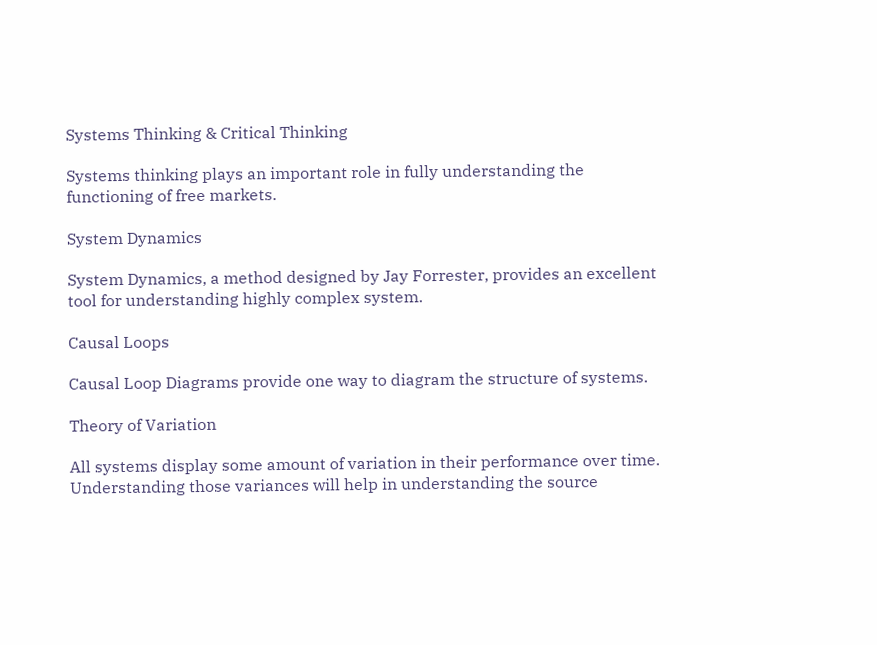Systems Thinking & Critical Thinking

Systems thinking plays an important role in fully understanding the functioning of free markets.

System Dynamics

System Dynamics, a method designed by Jay Forrester, provides an excellent tool for understanding highly complex system.

Causal Loops

Causal Loop Diagrams provide one way to diagram the structure of systems.

Theory of Variation

All systems display some amount of variation in their performance over time. Understanding those variances will help in understanding the source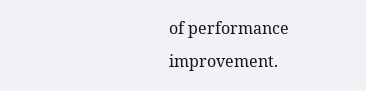of performance improvement.